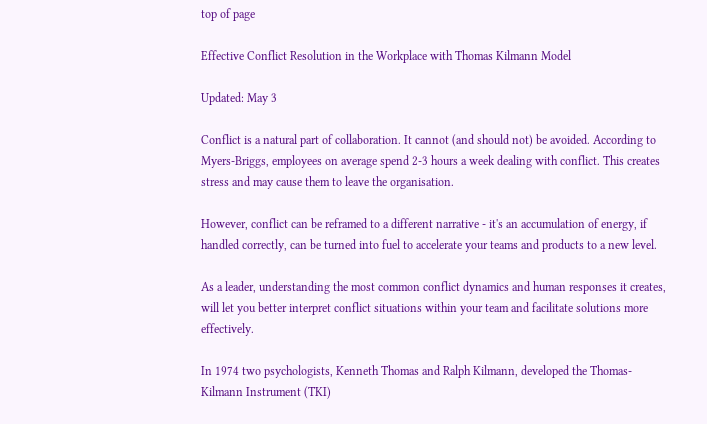top of page

Effective Conflict Resolution in the Workplace with Thomas Kilmann Model

Updated: May 3

Conflict is a natural part of collaboration. It cannot (and should not) be avoided. According to Myers-Briggs, employees on average spend 2-3 hours a week dealing with conflict. This creates stress and may cause them to leave the organisation.

However, conflict can be reframed to a different narrative - it's an accumulation of energy, if handled correctly, can be turned into fuel to accelerate your teams and products to a new level.

As a leader, understanding the most common conflict dynamics and human responses it creates, will let you better interpret conflict situations within your team and facilitate solutions more effectively.

In 1974 two psychologists, Kenneth Thomas and Ralph Kilmann, developed the Thomas-Kilmann Instrument (TKI)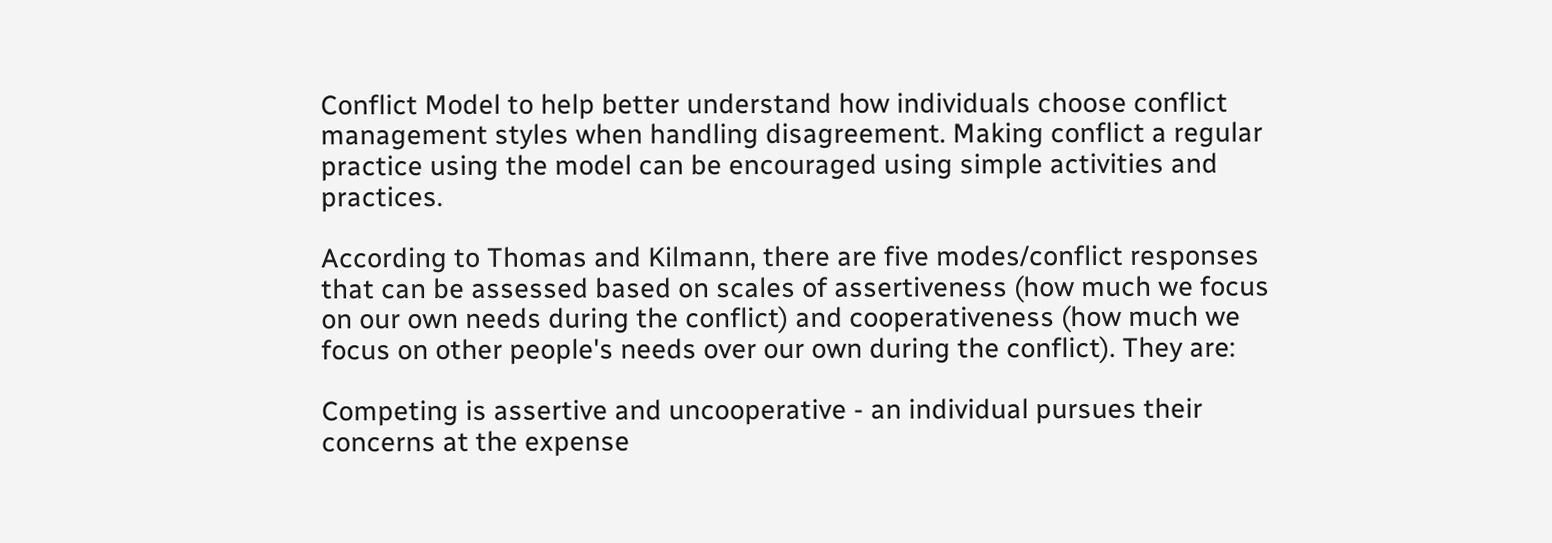Conflict Model to help better understand how individuals choose conflict management styles when handling disagreement. Making conflict a regular practice using the model can be encouraged using simple activities and practices.

According to Thomas and Kilmann, there are five modes/conflict responses that can be assessed based on scales of assertiveness (how much we focus on our own needs during the conflict) and cooperativeness (how much we focus on other people's needs over our own during the conflict). They are:

Competing is assertive and uncooperative - an individual pursues their concerns at the expense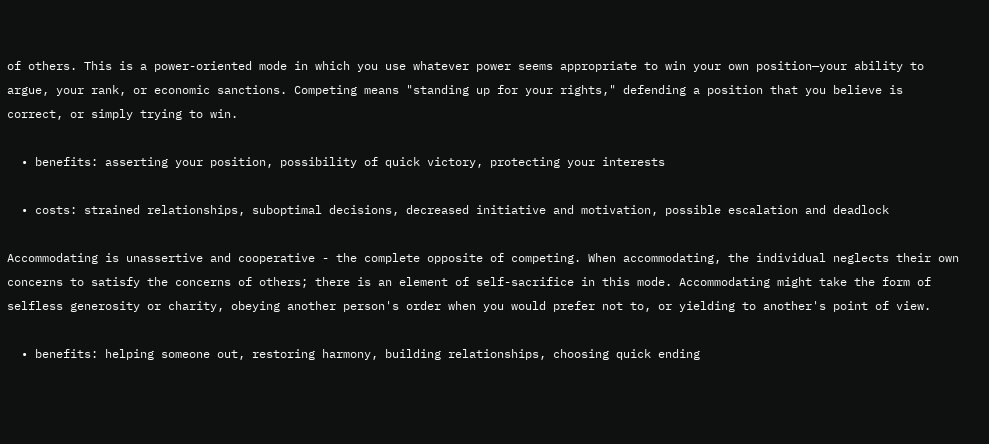of others. This is a power-oriented mode in which you use whatever power seems appropriate to win your own position—your ability to argue, your rank, or economic sanctions. Competing means "standing up for your rights," defending a position that you believe is correct, or simply trying to win.

  • benefits: asserting your position, possibility of quick victory, protecting your interests

  • costs: strained relationships, suboptimal decisions, decreased initiative and motivation, possible escalation and deadlock

Accommodating is unassertive and cooperative - the complete opposite of competing. When accommodating, the individual neglects their own concerns to satisfy the concerns of others; there is an element of self-sacrifice in this mode. Accommodating might take the form of selfless generosity or charity, obeying another person's order when you would prefer not to, or yielding to another's point of view.

  • benefits: helping someone out, restoring harmony, building relationships, choosing quick ending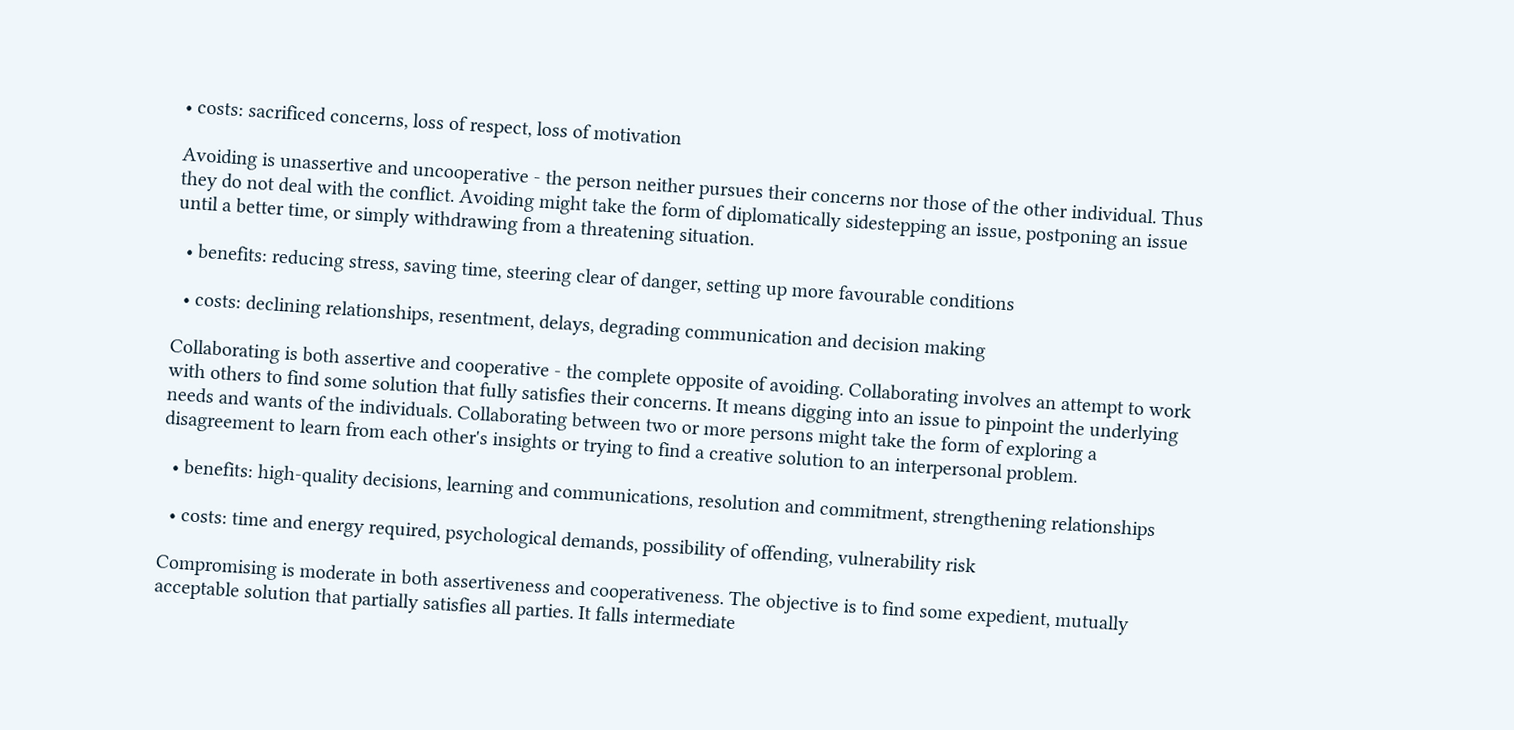• costs: sacrificed concerns, loss of respect, loss of motivation

Avoiding is unassertive and uncooperative - the person neither pursues their concerns nor those of the other individual. Thus they do not deal with the conflict. Avoiding might take the form of diplomatically sidestepping an issue, postponing an issue until a better time, or simply withdrawing from a threatening situation.

  • benefits: reducing stress, saving time, steering clear of danger, setting up more favourable conditions

  • costs: declining relationships, resentment, delays, degrading communication and decision making

Collaborating is both assertive and cooperative - the complete opposite of avoiding. Collaborating involves an attempt to work with others to find some solution that fully satisfies their concerns. It means digging into an issue to pinpoint the underlying needs and wants of the individuals. Collaborating between two or more persons might take the form of exploring a disagreement to learn from each other's insights or trying to find a creative solution to an interpersonal problem.

  • benefits: high-quality decisions, learning and communications, resolution and commitment, strengthening relationships

  • costs: time and energy required, psychological demands, possibility of offending, vulnerability risk

Compromising is moderate in both assertiveness and cooperativeness. The objective is to find some expedient, mutually acceptable solution that partially satisfies all parties. It falls intermediate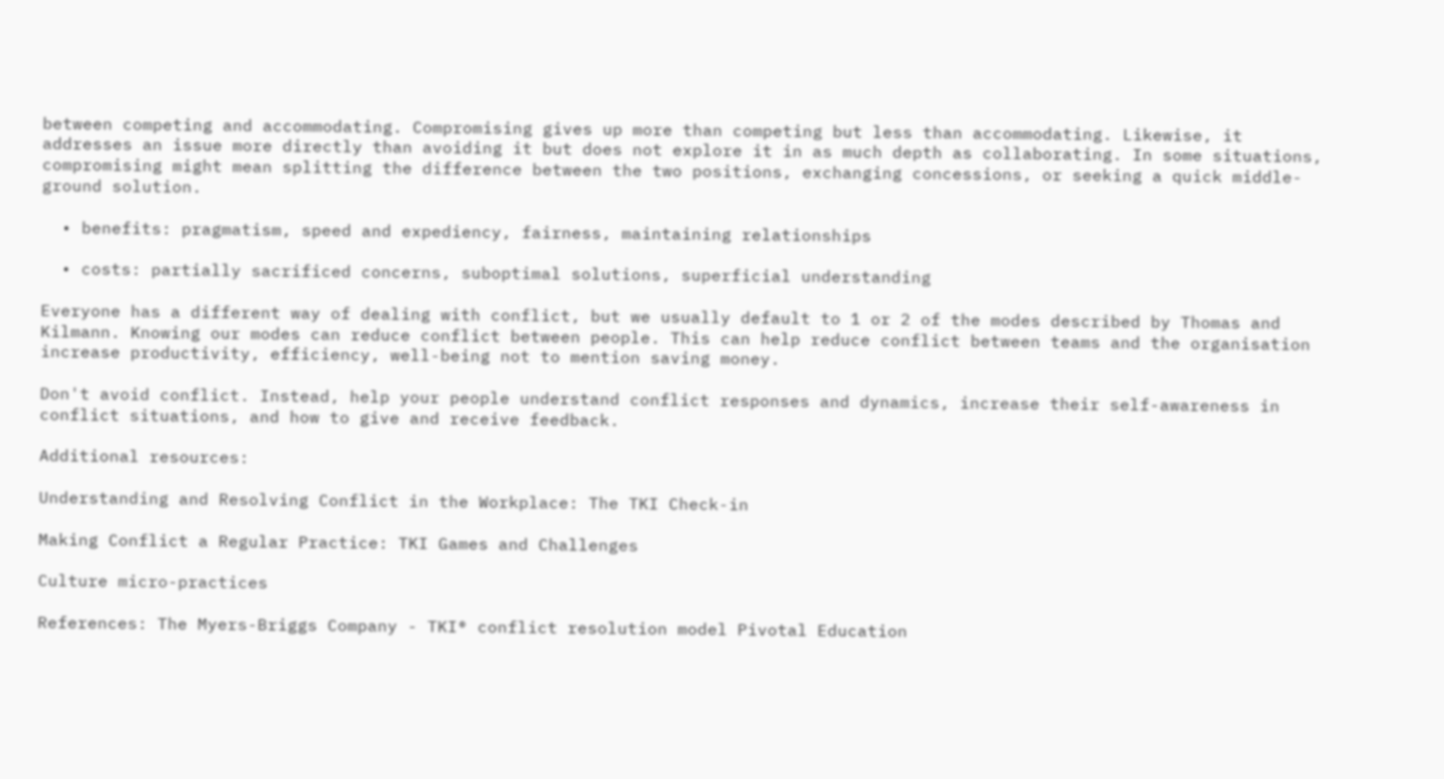between competing and accommodating. Compromising gives up more than competing but less than accommodating. Likewise, it addresses an issue more directly than avoiding it but does not explore it in as much depth as collaborating. In some situations, compromising might mean splitting the difference between the two positions, exchanging concessions, or seeking a quick middle-ground solution.

  • benefits: pragmatism, speed and expediency, fairness, maintaining relationships

  • costs: partially sacrificed concerns, suboptimal solutions, superficial understanding

Everyone has a different way of dealing with conflict, but we usually default to 1 or 2 of the modes described by Thomas and Kilmann. Knowing our modes can reduce conflict between people. This can help reduce conflict between teams and the organisation increase productivity, efficiency, well-being not to mention saving money.

Don't avoid conflict. Instead, help your people understand conflict responses and dynamics, increase their self-awareness in conflict situations, and how to give and receive feedback.

Additional resources:

Understanding and Resolving Conflict in the Workplace: The TKI Check-in

Making Conflict a Regular Practice: TKI Games and Challenges

Culture micro-practices

References: The Myers-Briggs Company - TKI® conflict resolution model Pivotal Education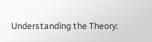Understanding the Theory: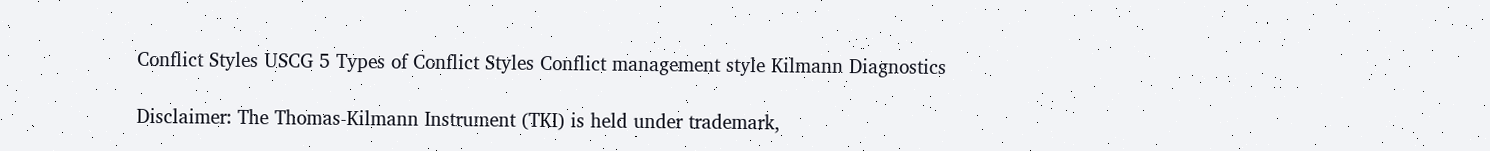Conflict Styles USCG 5 Types of Conflict Styles Conflict management style Kilmann Diagnostics

Disclaimer: The Thomas-Kilmann Instrument (TKI) is held under trademark,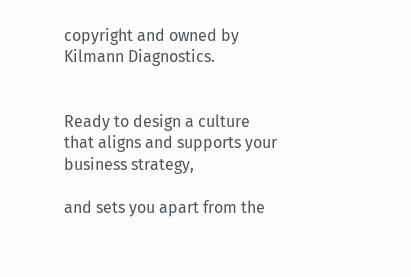copyright and owned by Kilmann Diagnostics.


Ready to design a culture that aligns and supports your business strategy,

and sets you apart from the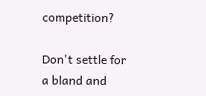competition?

Don't settle for a bland and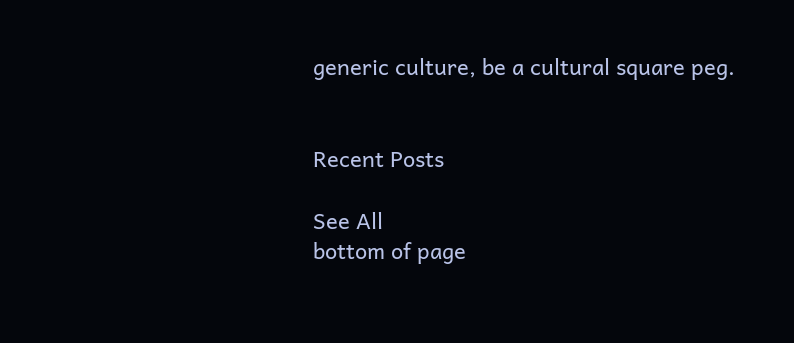generic culture, be a cultural square peg.


Recent Posts

See All
bottom of page